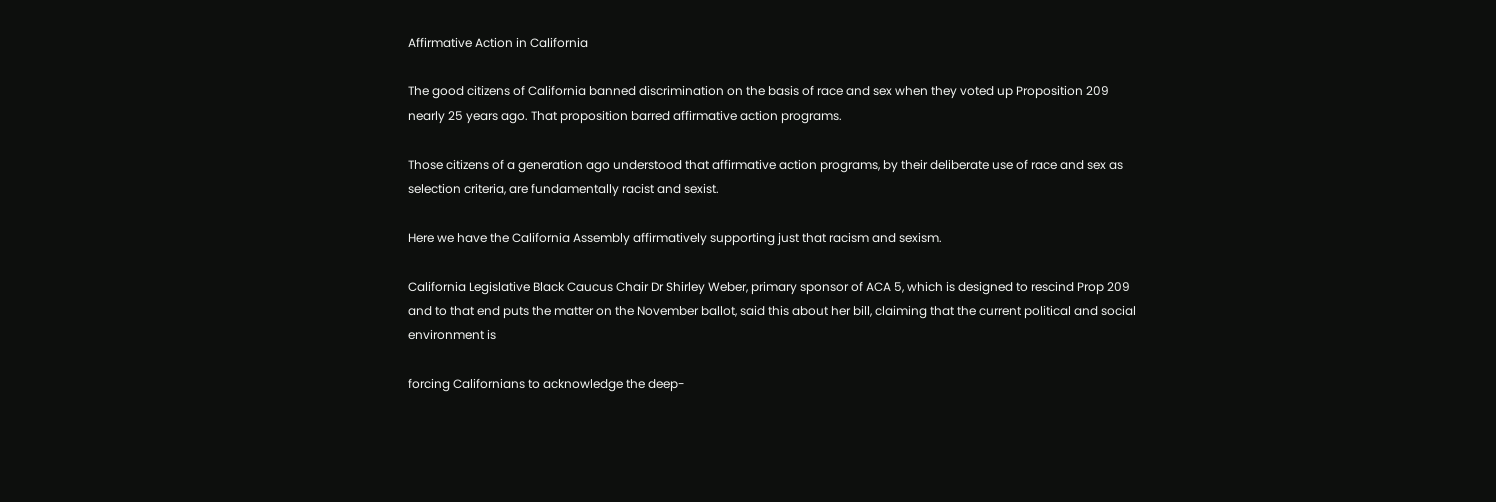Affirmative Action in California

The good citizens of California banned discrimination on the basis of race and sex when they voted up Proposition 209 nearly 25 years ago. That proposition barred affirmative action programs.

Those citizens of a generation ago understood that affirmative action programs, by their deliberate use of race and sex as selection criteria, are fundamentally racist and sexist.

Here we have the California Assembly affirmatively supporting just that racism and sexism.

California Legislative Black Caucus Chair Dr Shirley Weber, primary sponsor of ACA 5, which is designed to rescind Prop 209 and to that end puts the matter on the November ballot, said this about her bill, claiming that the current political and social environment is

forcing Californians to acknowledge the deep-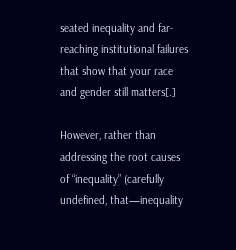seated inequality and far-reaching institutional failures that show that your race and gender still matters[.]

However, rather than addressing the root causes of “inequality” (carefully undefined, that—inequality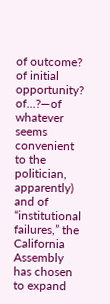of outcome? of initial opportunity? of…?—of whatever seems convenient to the politician, apparently) and of “institutional failures,” the California Assembly has chosen to expand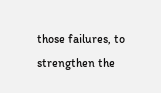those failures, to strengthen the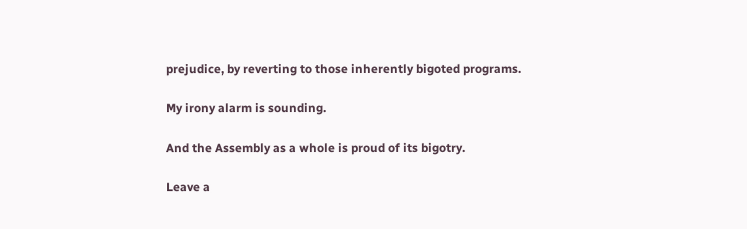prejudice, by reverting to those inherently bigoted programs.

My irony alarm is sounding.

And the Assembly as a whole is proud of its bigotry.

Leave a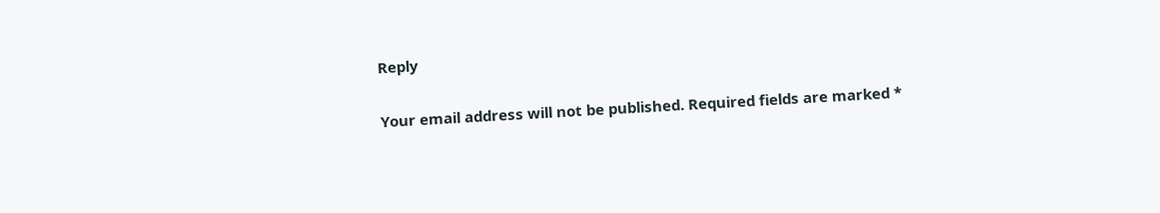Reply

Your email address will not be published. Required fields are marked *